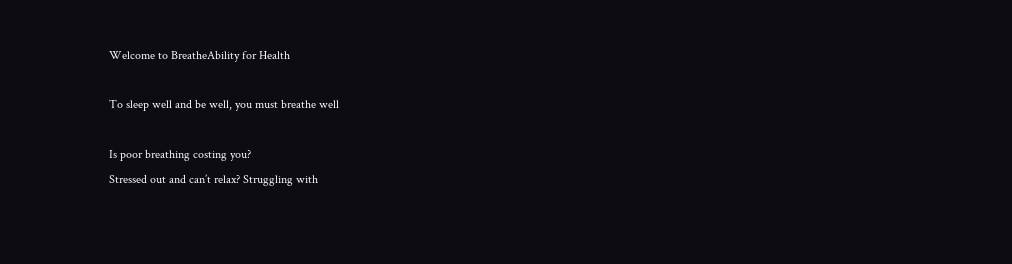Welcome to BreatheAbility for Health

To sleep well and be well, you must breathe well

Is poor breathing costing you?
Stressed out and can’t relax? Struggling with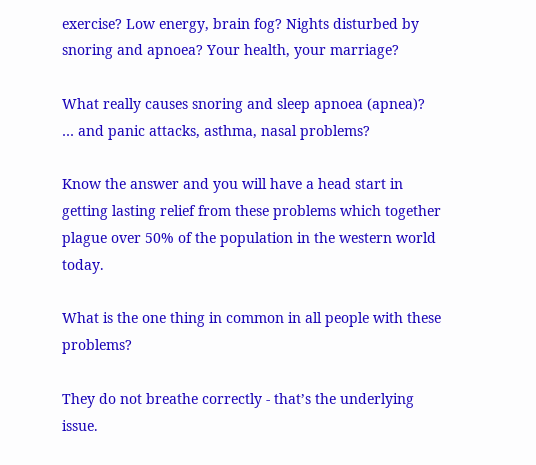exercise? Low energy, brain fog? Nights disturbed by snoring and apnoea? Your health, your marriage?

What really causes snoring and sleep apnoea (apnea)?
… and panic attacks, asthma, nasal problems?

Know the answer and you will have a head start in getting lasting relief from these problems which together plague over 50% of the population in the western world today.

What is the one thing in common in all people with these problems?

They do not breathe correctly - that’s the underlying issue.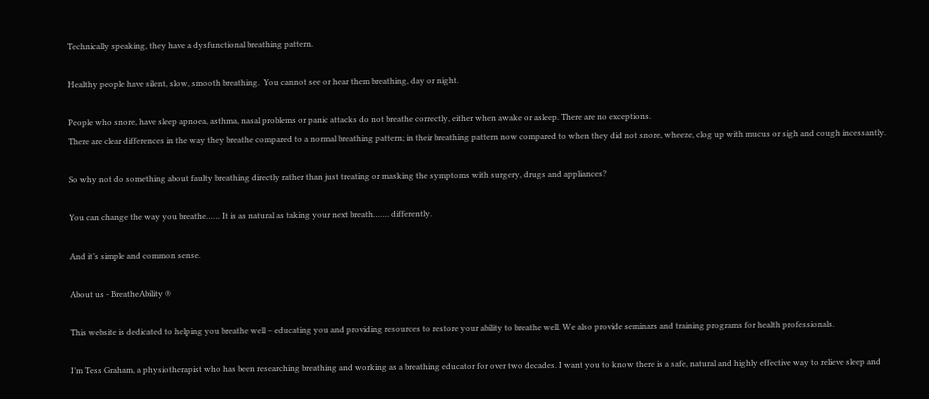Technically speaking, they have a dysfunctional breathing pattern.

Healthy people have silent, slow, smooth breathing.  You cannot see or hear them breathing, day or night.

People who snore, have sleep apnoea, asthma, nasal problems or panic attacks do not breathe correctly, either when awake or asleep. There are no exceptions.
There are clear differences in the way they breathe compared to a normal breathing pattern; in their breathing pattern now compared to when they did not snore, wheeze, clog up with mucus or sigh and cough incessantly.

So why not do something about faulty breathing directly rather than just treating or masking the symptoms with surgery, drugs and appliances?

You can change the way you breathe…… It is as natural as taking your next breath……. differently.

And it’s simple and common sense.

About us - BreatheAbility ®

This website is dedicated to helping you breathe well – educating you and providing resources to restore your ability to breathe well. We also provide seminars and training programs for health professionals.

I’m Tess Graham, a physiotherapist who has been researching breathing and working as a breathing educator for over two decades. I want you to know there is a safe, natural and highly effective way to relieve sleep and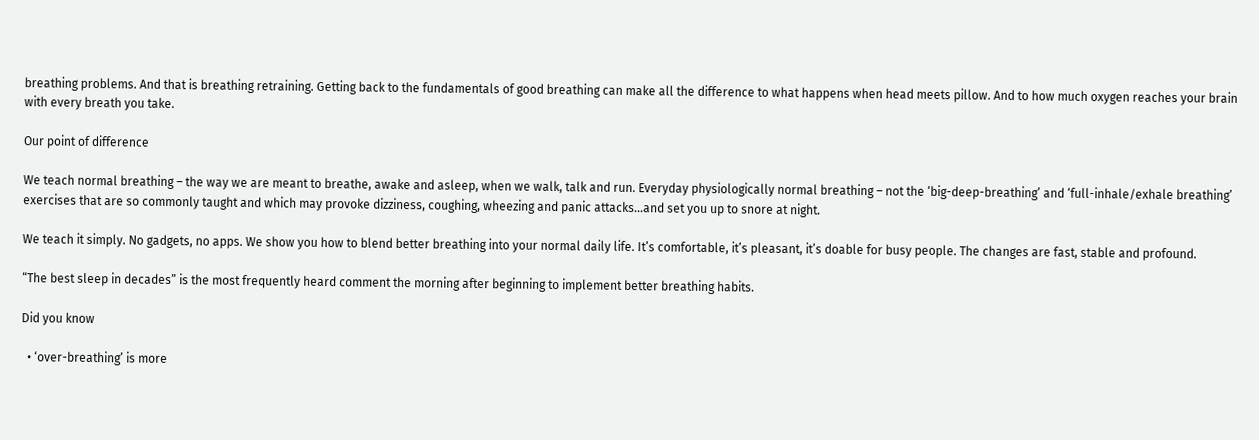breathing problems. And that is breathing retraining. Getting back to the fundamentals of good breathing can make all the difference to what happens when head meets pillow. And to how much oxygen reaches your brain with every breath you take.

Our point of difference

We teach normal breathing – the way we are meant to breathe, awake and asleep, when we walk, talk and run. Everyday physiologically normal breathing – not the ‘big-deep-breathing’ and ‘full-inhale/exhale breathing’ exercises that are so commonly taught and which may provoke dizziness, coughing, wheezing and panic attacks…and set you up to snore at night.

We teach it simply. No gadgets, no apps. We show you how to blend better breathing into your normal daily life. It’s comfortable, it’s pleasant, it’s doable for busy people. The changes are fast, stable and profound.

“The best sleep in decades” is the most frequently heard comment the morning after beginning to implement better breathing habits.

Did you know

  • ‘over-breathing’ is more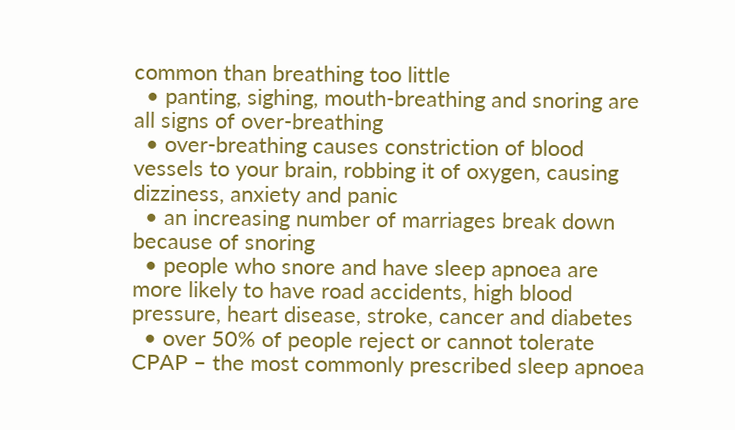common than breathing too little
  • panting, sighing, mouth-breathing and snoring are all signs of over-breathing
  • over-breathing causes constriction of blood vessels to your brain, robbing it of oxygen, causing dizziness, anxiety and panic
  • an increasing number of marriages break down because of snoring
  • people who snore and have sleep apnoea are more likely to have road accidents, high blood pressure, heart disease, stroke, cancer and diabetes
  • over 50% of people reject or cannot tolerate CPAP – the most commonly prescribed sleep apnoea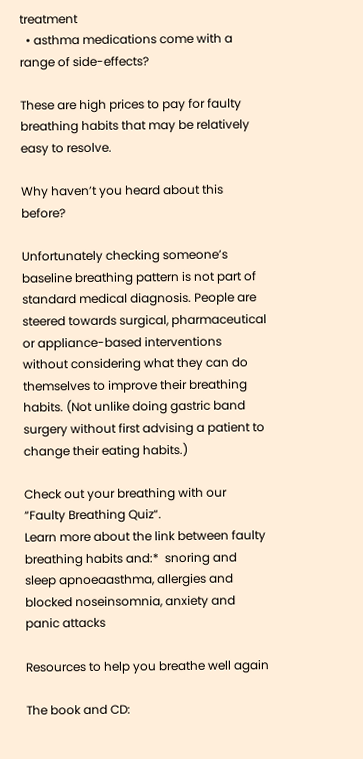treatment
  • asthma medications come with a range of side-effects?

These are high prices to pay for faulty breathing habits that may be relatively easy to resolve.

Why haven’t you heard about this before?

Unfortunately checking someone’s baseline breathing pattern is not part of standard medical diagnosis. People are steered towards surgical, pharmaceutical or appliance-based interventions without considering what they can do themselves to improve their breathing habits. (Not unlike doing gastric band surgery without first advising a patient to change their eating habits.)

Check out your breathing with our “Faulty Breathing Quiz“.
Learn more about the link between faulty breathing habits and:*  snoring and sleep apnoeaasthma, allergies and blocked noseinsomnia, anxiety and panic attacks

Resources to help you breathe well again

The book and CD: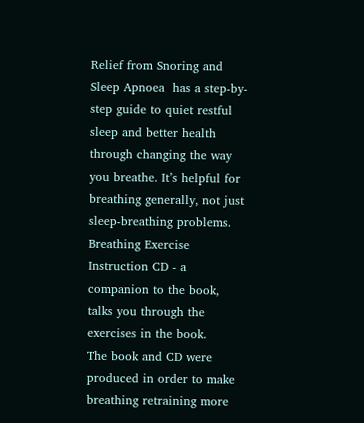Relief from Snoring and Sleep Apnoea  has a step-by-step guide to quiet restful sleep and better health through changing the way you breathe. It’s helpful for breathing generally, not just sleep-breathing problems.
Breathing Exercise Instruction CD - a companion to the book, talks you through the exercises in the book.
The book and CD were produced in order to make breathing retraining more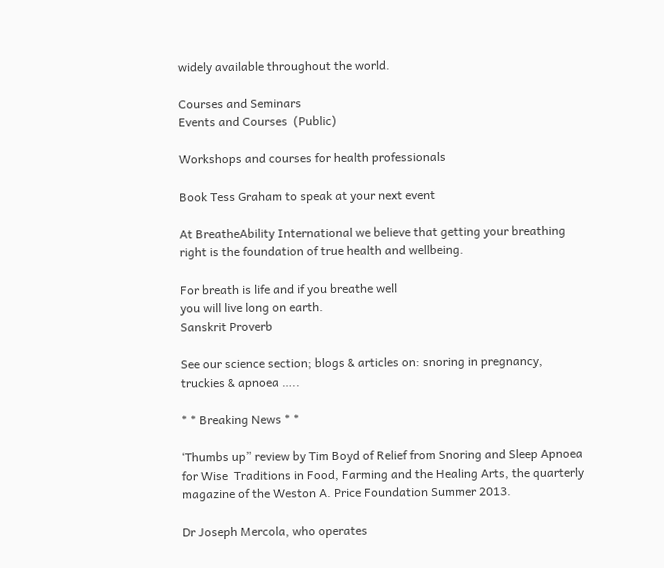widely available throughout the world.

Courses and Seminars
Events and Courses  (Public)

Workshops and courses for health professionals

Book Tess Graham to speak at your next event

At BreatheAbility International we believe that getting your breathing right is the foundation of true health and wellbeing.

For breath is life and if you breathe well
you will live long on earth.
Sanskrit Proverb

See our science section; blogs & articles on: snoring in pregnancy, truckies & apnoea …..

* * Breaking News * *

‘Thumbs up” review by Tim Boyd of Relief from Snoring and Sleep Apnoea for Wise  Traditions in Food, Farming and the Healing Arts, the quarterly magazine of the Weston A. Price Foundation Summer 2013.

Dr Joseph Mercola, who operates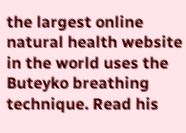the largest online natural health website in the world uses the Buteyko breathing technique. Read his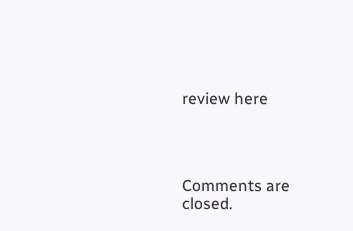review here




Comments are closed.